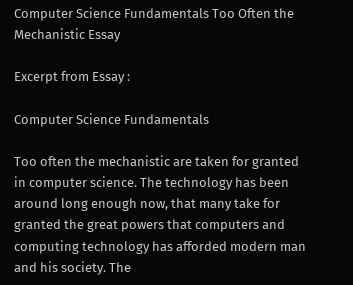Computer Science Fundamentals Too Often the Mechanistic Essay

Excerpt from Essay :

Computer Science Fundamentals

Too often the mechanistic are taken for granted in computer science. The technology has been around long enough now, that many take for granted the great powers that computers and computing technology has afforded modern man and his society. The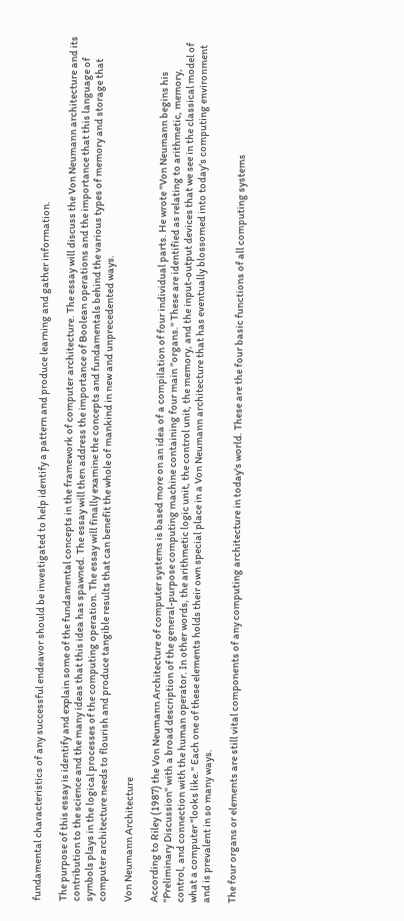fundamental characteristics of any successful endeavor should be investigated to help identify a pattern and produce learning and gather information.

The purpose of this essay is identify and explain some of the fundamental concepts in the framework of computer architecture. The essay will discuss the Von Neumann architecture and its contribution to the science and the many ideas that this idea has spawned. The essay will then address the importance of Boolean operations and the importance that this language of symbols plays in the logical processes of the computing operation. The essay will finally examine the concepts and fundamentals behind the various types of memory and storage that computer architecture needs to flourish and produce tangible results that can benefit the whole of mankind in new and unprecedented ways.

Von Neumann Architecture

According to Riley (1987) the Von Neumann Architecture of computer systems is based more on an idea of a compilation of four individual parts. He wrote "Von Neumann begins his "Preliminary Discussion" with a broad description of the general-purpose computing machine containing four main "organs." These are identified as relating to arithmetic, memory, control, and connection with the human operator. In other words, the arithmetic logic unit, the control unit, the memory, and the input-output devices that we see in the classical model of what a computer "looks like." Each one of these elements holds their own special place in a Von Neumann architecture that has eventually blossomed into today's computing environment and is prevalent in so many ways.

The four organs or elements are still vital components of any computing architecture in today's world. These are the four basic functions of all computing systems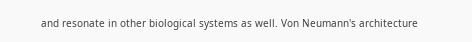and resonate in other biological systems as well. Von Neumann's architecture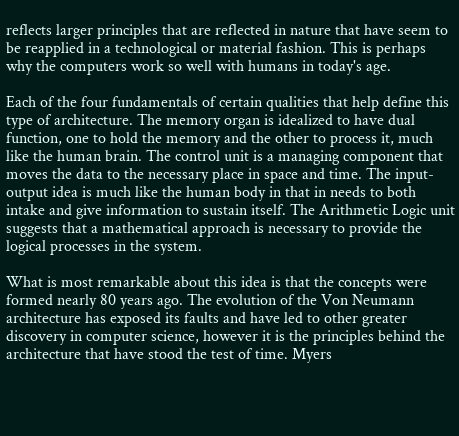reflects larger principles that are reflected in nature that have seem to be reapplied in a technological or material fashion. This is perhaps why the computers work so well with humans in today's age.

Each of the four fundamentals of certain qualities that help define this type of architecture. The memory organ is idealized to have dual function, one to hold the memory and the other to process it, much like the human brain. The control unit is a managing component that moves the data to the necessary place in space and time. The input-output idea is much like the human body in that in needs to both intake and give information to sustain itself. The Arithmetic Logic unit suggests that a mathematical approach is necessary to provide the logical processes in the system.

What is most remarkable about this idea is that the concepts were formed nearly 80 years ago. The evolution of the Von Neumann architecture has exposed its faults and have led to other greater discovery in computer science, however it is the principles behind the architecture that have stood the test of time. Myers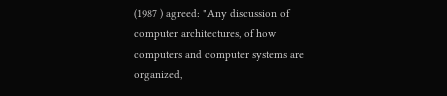(1987 ) agreed: "Any discussion of computer architectures, of how computers and computer systems are organized,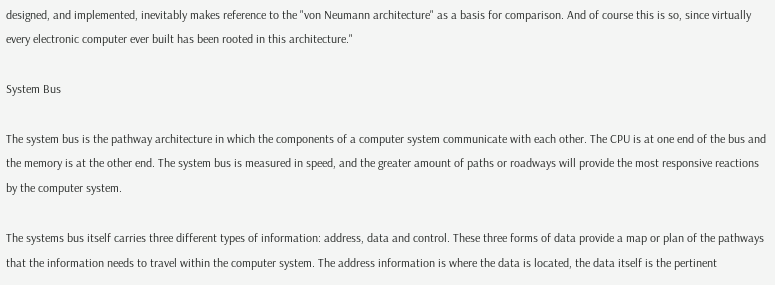designed, and implemented, inevitably makes reference to the "von Neumann architecture" as a basis for comparison. And of course this is so, since virtually every electronic computer ever built has been rooted in this architecture."

System Bus

The system bus is the pathway architecture in which the components of a computer system communicate with each other. The CPU is at one end of the bus and the memory is at the other end. The system bus is measured in speed, and the greater amount of paths or roadways will provide the most responsive reactions by the computer system.

The systems bus itself carries three different types of information: address, data and control. These three forms of data provide a map or plan of the pathways that the information needs to travel within the computer system. The address information is where the data is located, the data itself is the pertinent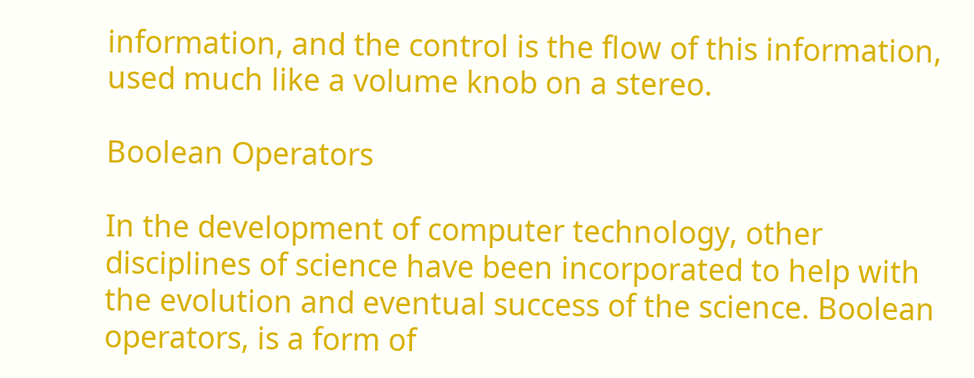information, and the control is the flow of this information, used much like a volume knob on a stereo.

Boolean Operators

In the development of computer technology, other disciplines of science have been incorporated to help with the evolution and eventual success of the science. Boolean operators, is a form of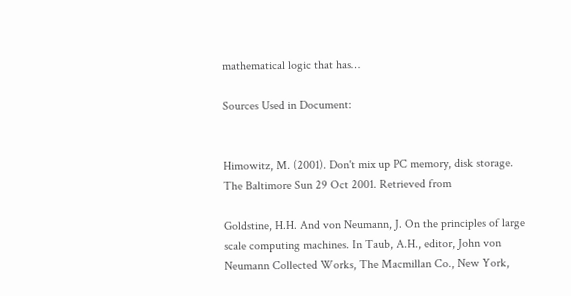mathematical logic that has…

Sources Used in Document:


Himowitz, M. (2001). Don't mix up PC memory, disk storage. The Baltimore Sun 29 Oct 2001. Retrieved from

Goldstine, H.H. And von Neumann, J. On the principles of large scale computing machines. In Taub, A.H., editor, John von Neumann Collected Works, The Macmillan Co., New York,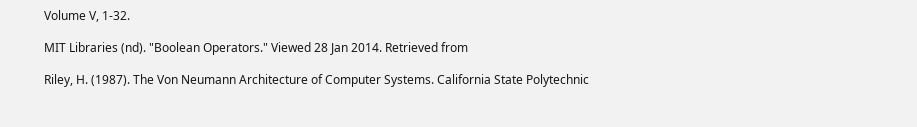Volume V, 1-32.

MIT Libraries (nd). "Boolean Operators." Viewed 28 Jan 2014. Retrieved from

Riley, H. (1987). The Von Neumann Architecture of Computer Systems. California State Polytechnic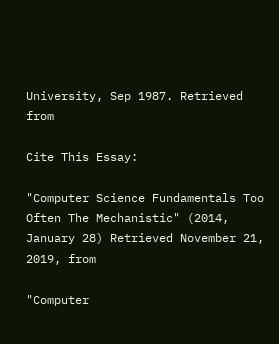University, Sep 1987. Retrieved from

Cite This Essay:

"Computer Science Fundamentals Too Often The Mechanistic" (2014, January 28) Retrieved November 21, 2019, from

"Computer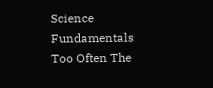Science Fundamentals Too Often The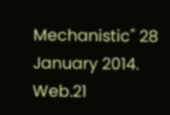Mechanistic" 28 January 2014. Web.21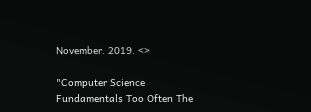November. 2019. <>

"Computer Science Fundamentals Too Often The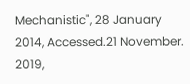Mechanistic", 28 January 2014, Accessed.21 November. 2019,